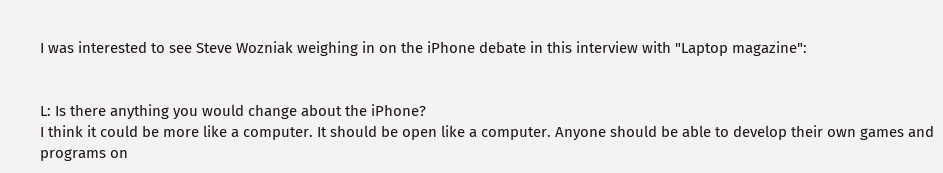I was interested to see Steve Wozniak weighing in on the iPhone debate in this interview with "Laptop magazine":


L: Is there anything you would change about the iPhone?
I think it could be more like a computer. It should be open like a computer. Anyone should be able to develop their own games and programs on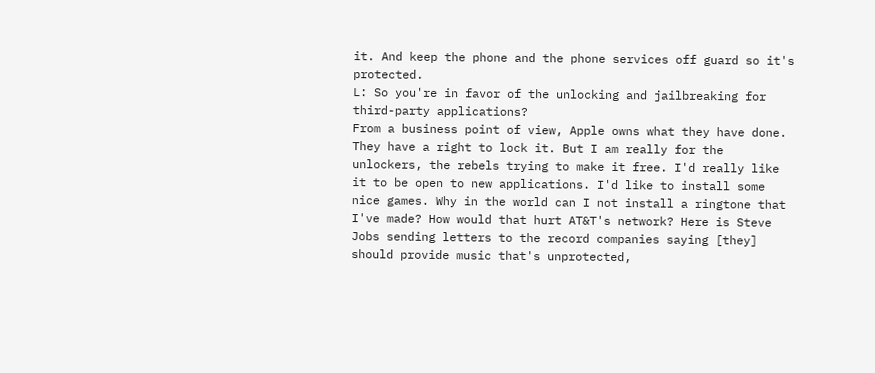it. And keep the phone and the phone services off guard so it's protected.
L: So you're in favor of the unlocking and jailbreaking for third-party applications?
From a business point of view, Apple owns what they have done. They have a right to lock it. But I am really for the unlockers, the rebels trying to make it free. I'd really like it to be open to new applications. I'd like to install some nice games. Why in the world can I not install a ringtone that I've made? How would that hurt AT&T's network? Here is Steve Jobs sending letters to the record companies saying [they] should provide music that's unprotected,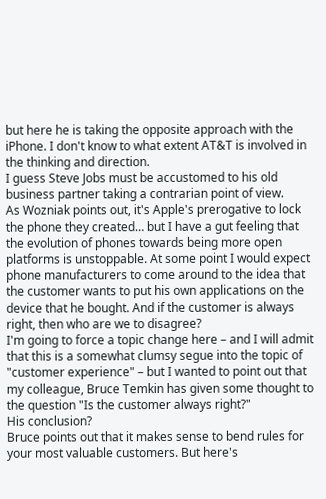but here he is taking the opposite approach with the iPhone. I don't know to what extent AT&T is involved in the thinking and direction.
I guess Steve Jobs must be accustomed to his old business partner taking a contrarian point of view.
As Wozniak points out, it's Apple's prerogative to lock the phone they created… but I have a gut feeling that the evolution of phones towards being more open platforms is unstoppable. At some point I would expect phone manufacturers to come around to the idea that the customer wants to put his own applications on the device that he bought. And if the customer is always right, then who are we to disagree?
I'm going to force a topic change here – and I will admit that this is a somewhat clumsy segue into the topic of "customer experience" – but I wanted to point out that  my colleague, Bruce Temkin has given some thought to the question "Is the customer always right?"
His conclusion?
Bruce points out that it makes sense to bend rules for your most valuable customers. But here's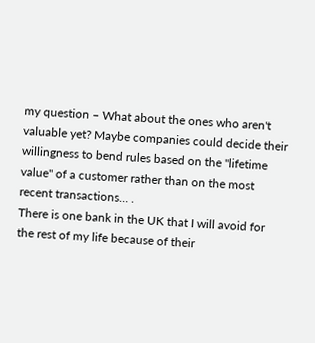my question – What about the ones who aren't valuable yet? Maybe companies could decide their willingness to bend rules based on the "lifetime value" of a customer rather than on the most recent transactions… .
There is one bank in the UK that I will avoid for the rest of my life because of their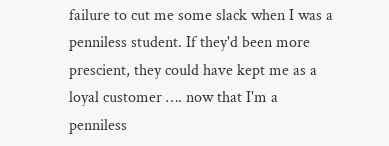failure to cut me some slack when I was a penniless student. If they'd been more prescient, they could have kept me as a loyal customer …. now that I'm a penniless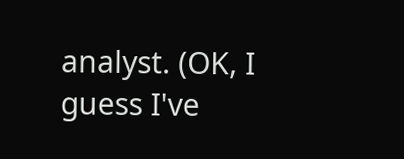analyst. (OK, I guess I've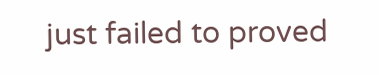just failed to proved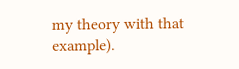my theory with that example).